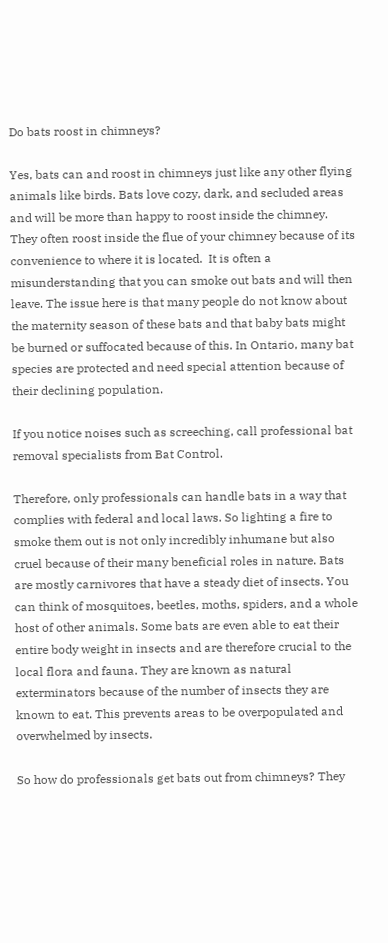Do bats roost in chimneys?

Yes, bats can and roost in chimneys just like any other flying animals like birds. Bats love cozy, dark, and secluded areas and will be more than happy to roost inside the chimney. They often roost inside the flue of your chimney because of its convenience to where it is located.  It is often a misunderstanding that you can smoke out bats and will then leave. The issue here is that many people do not know about the maternity season of these bats and that baby bats might be burned or suffocated because of this. In Ontario, many bat species are protected and need special attention because of their declining population.

If you notice noises such as screeching, call professional bat removal specialists from Bat Control.

Therefore, only professionals can handle bats in a way that complies with federal and local laws. So lighting a fire to smoke them out is not only incredibly inhumane but also cruel because of their many beneficial roles in nature. Bats are mostly carnivores that have a steady diet of insects. You can think of mosquitoes, beetles, moths, spiders, and a whole host of other animals. Some bats are even able to eat their entire body weight in insects and are therefore crucial to the local flora and fauna. They are known as natural exterminators because of the number of insects they are known to eat. This prevents areas to be overpopulated and overwhelmed by insects.

So how do professionals get bats out from chimneys? They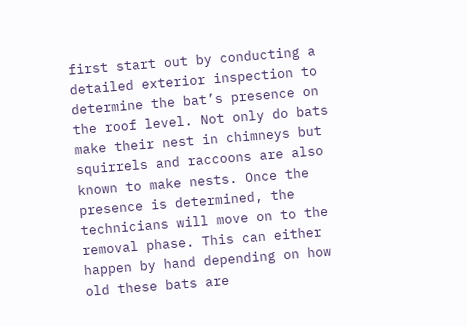first start out by conducting a detailed exterior inspection to determine the bat’s presence on the roof level. Not only do bats make their nest in chimneys but squirrels and raccoons are also known to make nests. Once the presence is determined, the technicians will move on to the removal phase. This can either happen by hand depending on how old these bats are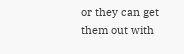or they can get them out with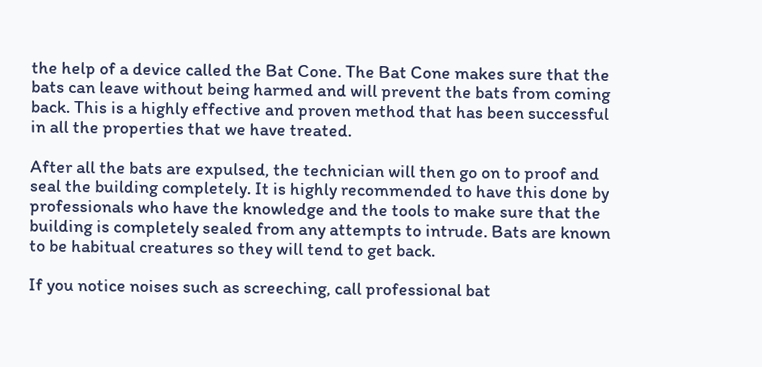the help of a device called the Bat Cone. The Bat Cone makes sure that the bats can leave without being harmed and will prevent the bats from coming back. This is a highly effective and proven method that has been successful in all the properties that we have treated.

After all the bats are expulsed, the technician will then go on to proof and seal the building completely. It is highly recommended to have this done by professionals who have the knowledge and the tools to make sure that the building is completely sealed from any attempts to intrude. Bats are known to be habitual creatures so they will tend to get back.

If you notice noises such as screeching, call professional bat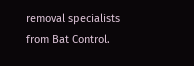removal specialists from Bat Control.